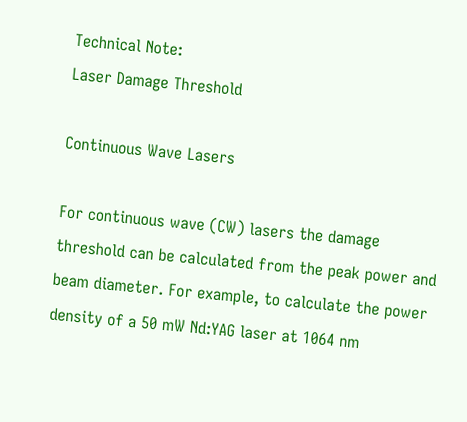Technical Note:
Laser Damage Threshold

Continuous Wave Lasers

For continuous wave (CW) lasers the damage threshold can be calculated from the peak power and beam diameter. For example, to calculate the power density of a 50 mW Nd:YAG laser at 1064 nm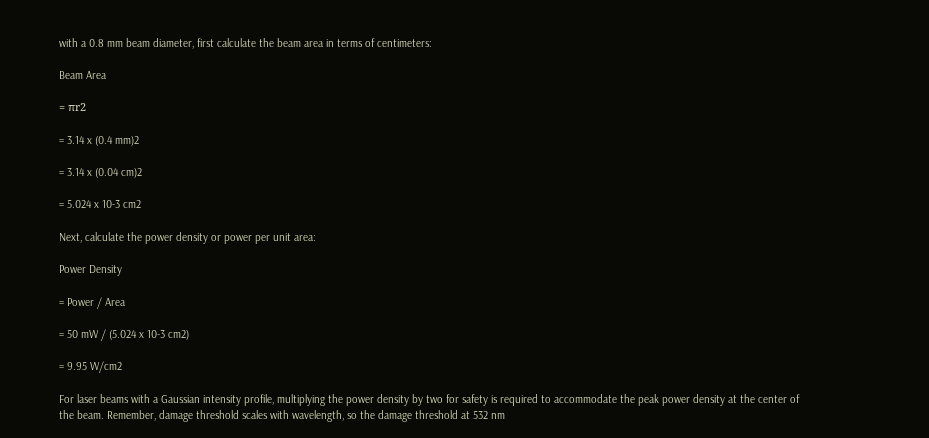with a 0.8 mm beam diameter, first calculate the beam area in terms of centimeters:

Beam Area

= πr2

= 3.14 x (0.4 mm)2

= 3.14 x (0.04 cm)2

= 5.024 x 10-3 cm2

Next, calculate the power density or power per unit area:

Power Density

= Power / Area

= 50 mW / (5.024 x 10-3 cm2)

= 9.95 W/cm2

For laser beams with a Gaussian intensity profile, multiplying the power density by two for safety is required to accommodate the peak power density at the center of the beam. Remember, damage threshold scales with wavelength, so the damage threshold at 532 nm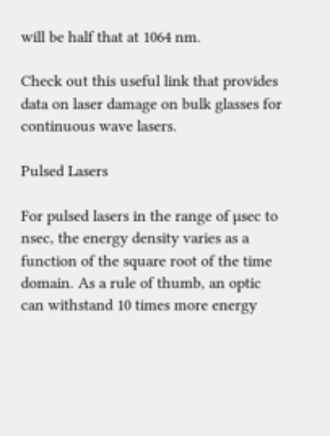will be half that at 1064 nm.

Check out this useful link that provides data on laser damage on bulk glasses for continuous wave lasers.

Pulsed Lasers

For pulsed lasers in the range of µsec to nsec, the energy density varies as a function of the square root of the time domain. As a rule of thumb, an optic can withstand 10 times more energy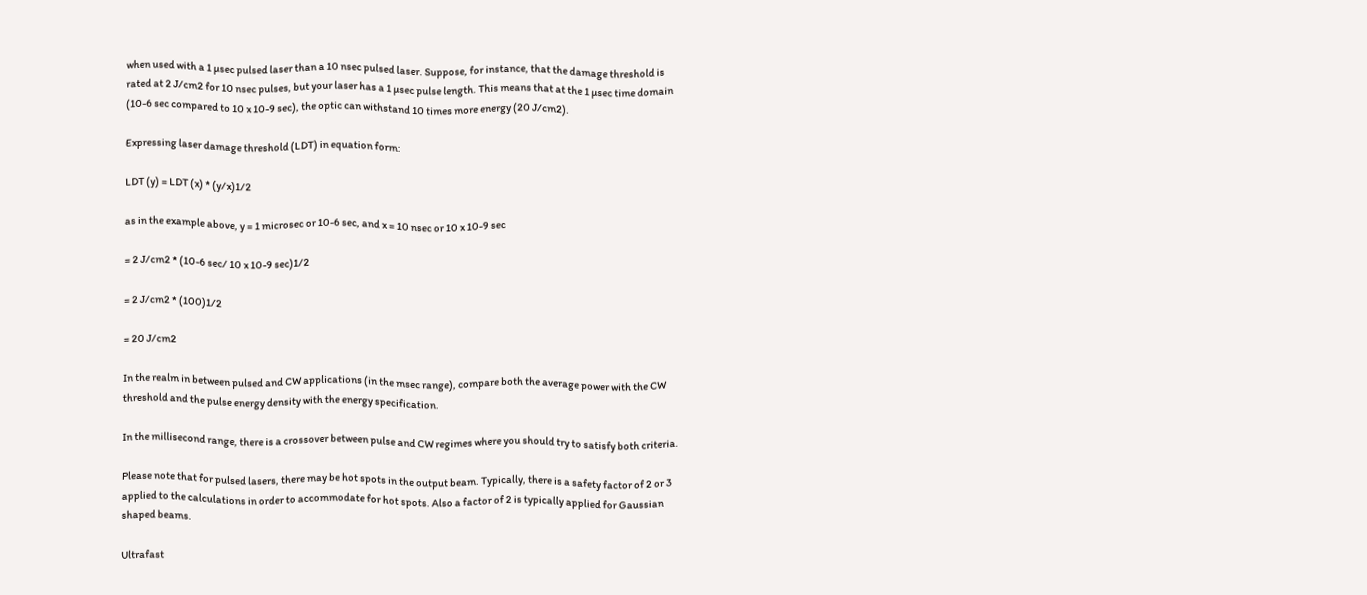when used with a 1 µsec pulsed laser than a 10 nsec pulsed laser. Suppose, for instance, that the damage threshold is rated at 2 J/cm2 for 10 nsec pulses, but your laser has a 1 µsec pulse length. This means that at the 1 µsec time domain (10-6 sec compared to 10 x 10-9 sec), the optic can withstand 10 times more energy (20 J/cm2).

Expressing laser damage threshold (LDT) in equation form:

LDT (y) = LDT (x) * (y/x)1/2

as in the example above, y = 1 microsec or 10-6 sec, and x = 10 nsec or 10 x 10-9 sec

= 2 J/cm2 * (10-6 sec/ 10 x 10-9 sec)1/2

= 2 J/cm2 * (100)1/2

= 20 J/cm2

In the realm in between pulsed and CW applications (in the msec range), compare both the average power with the CW threshold and the pulse energy density with the energy specification.

In the millisecond range, there is a crossover between pulse and CW regimes where you should try to satisfy both criteria.

Please note that for pulsed lasers, there may be hot spots in the output beam. Typically, there is a safety factor of 2 or 3 applied to the calculations in order to accommodate for hot spots. Also a factor of 2 is typically applied for Gaussian shaped beams.

Ultrafast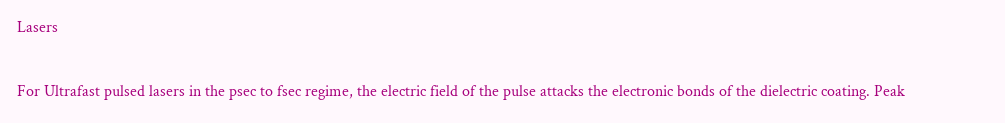Lasers

For Ultrafast pulsed lasers in the psec to fsec regime, the electric field of the pulse attacks the electronic bonds of the dielectric coating. Peak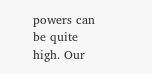powers can be quite high. Our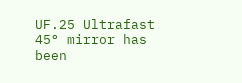UF.25 Ultrafast 45° mirror has been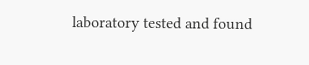laboratory tested and found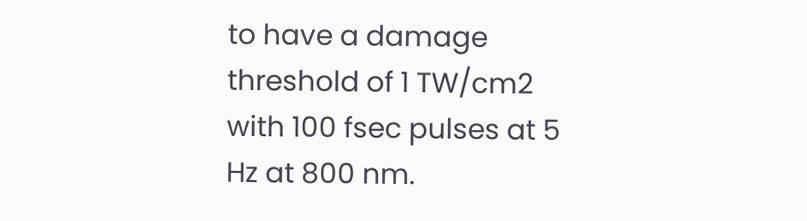to have a damage threshold of 1 TW/cm2 with 100 fsec pulses at 5 Hz at 800 nm.